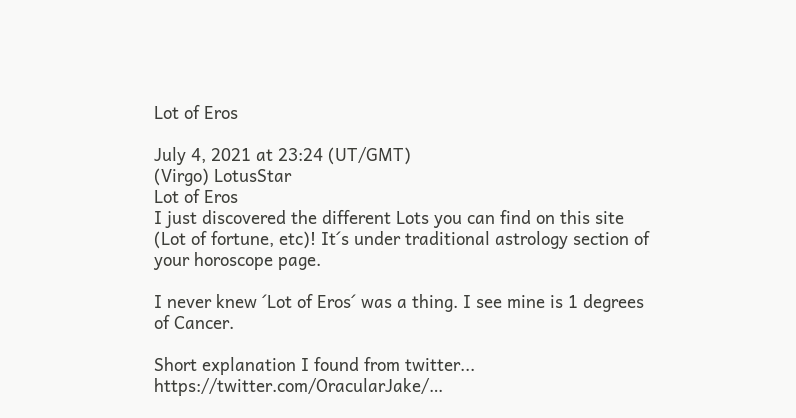Lot of Eros

July 4, 2021 at 23:24 (UT/GMT)
(Virgo) LotusStar
Lot of Eros
I just discovered the different Lots you can find on this site (Lot of fortune, etc)! It´s under traditional astrology section of your horoscope page.

I never knew ´Lot of Eros´ was a thing. I see mine is 1 degrees of Cancer.

Short explanation I found from twitter... https://twitter.com/OracularJake/…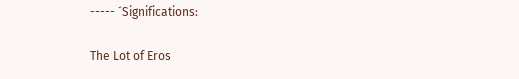----- ´Significations:

The Lot of Eros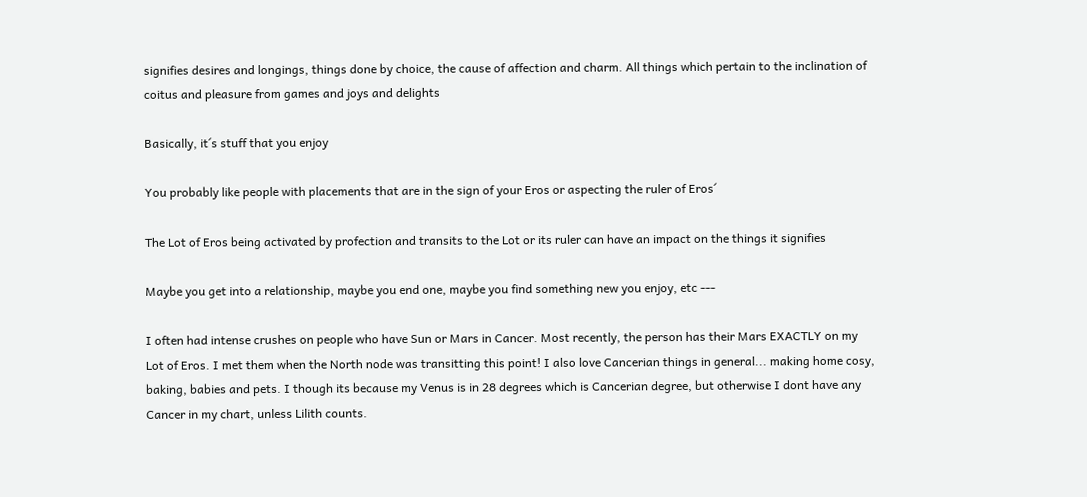signifies desires and longings, things done by choice, the cause of affection and charm. All things which pertain to the inclination of coitus and pleasure from games and joys and delights

Basically, it´s stuff that you enjoy

You probably like people with placements that are in the sign of your Eros or aspecting the ruler of Eros´

The Lot of Eros being activated by profection and transits to the Lot or its ruler can have an impact on the things it signifies

Maybe you get into a relationship, maybe you end one, maybe you find something new you enjoy, etc ---

I often had intense crushes on people who have Sun or Mars in Cancer. Most recently, the person has their Mars EXACTLY on my Lot of Eros. I met them when the North node was transitting this point! I also love Cancerian things in general... making home cosy, baking, babies and pets. I though its because my Venus is in 28 degrees which is Cancerian degree, but otherwise I dont have any Cancer in my chart, unless Lilith counts.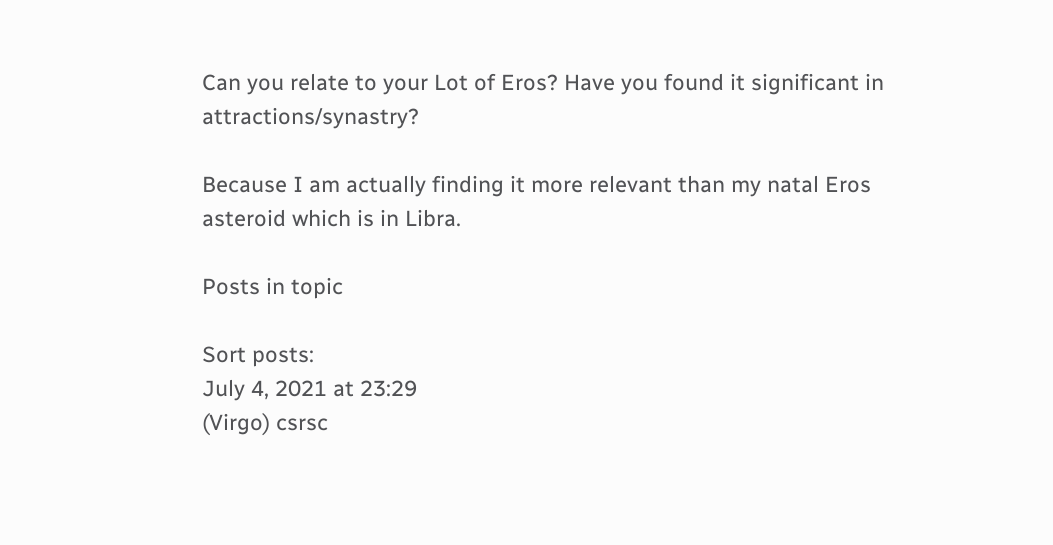Can you relate to your Lot of Eros? Have you found it significant in attractions/synastry?

Because I am actually finding it more relevant than my natal Eros asteroid which is in Libra.

Posts in topic

Sort posts:
July 4, 2021 at 23:29
(Virgo) csrsc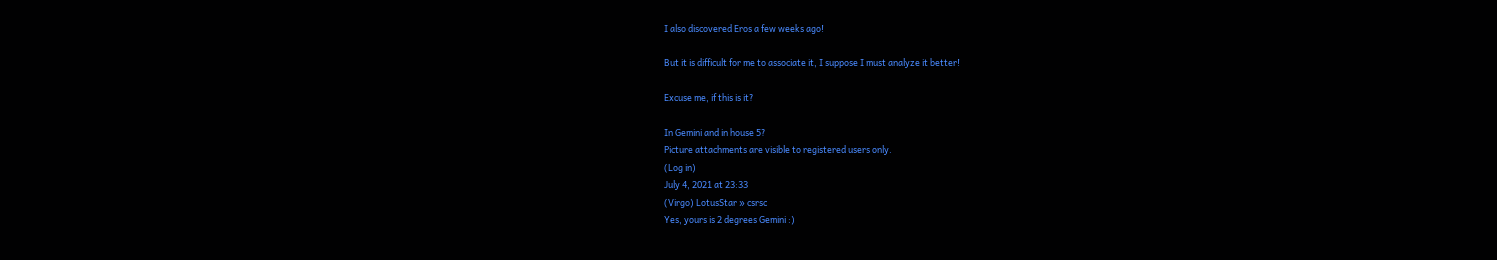I also discovered Eros a few weeks ago!

But it is difficult for me to associate it, I suppose I must analyze it better!

Excuse me, if this is it?

In Gemini and in house 5?
Picture attachments are visible to registered users only.
(Log in)
July 4, 2021 at 23:33
(Virgo) LotusStar » csrsc
Yes, yours is 2 degrees Gemini :)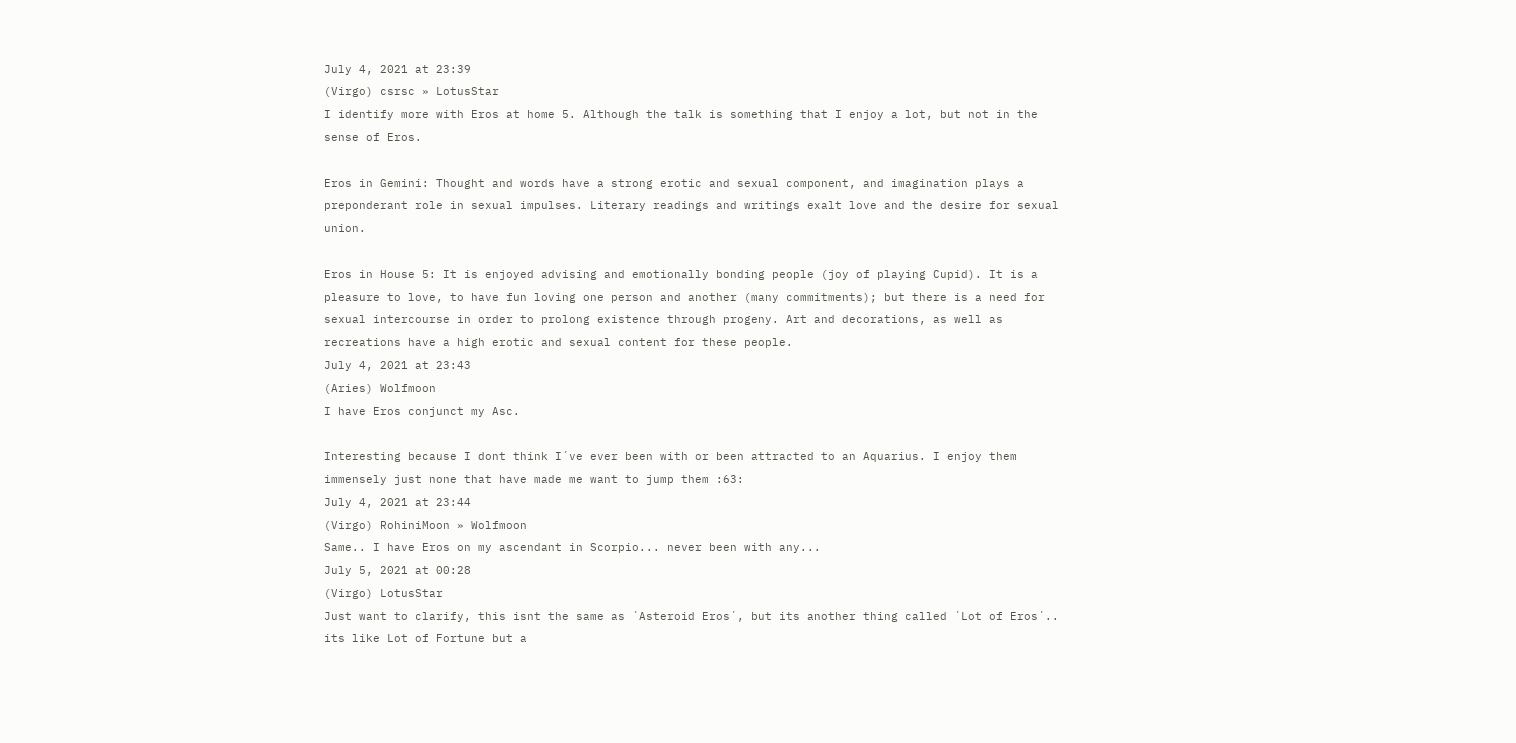July 4, 2021 at 23:39
(Virgo) csrsc » LotusStar
I identify more with Eros at home 5. Although the talk is something that I enjoy a lot, but not in the sense of Eros.

Eros in Gemini: Thought and words have a strong erotic and sexual component, and imagination plays a preponderant role in sexual impulses. Literary readings and writings exalt love and the desire for sexual union.

Eros in House 5: It is enjoyed advising and emotionally bonding people (joy of playing Cupid). It is a pleasure to love, to have fun loving one person and another (many commitments); but there is a need for sexual intercourse in order to prolong existence through progeny. Art and decorations, as well as recreations have a high erotic and sexual content for these people.
July 4, 2021 at 23:43
(Aries) Wolfmoon
I have Eros conjunct my Asc.

Interesting because I dont think I´ve ever been with or been attracted to an Aquarius. I enjoy them immensely just none that have made me want to jump them :63:
July 4, 2021 at 23:44
(Virgo) RohiniMoon » Wolfmoon
Same.. I have Eros on my ascendant in Scorpio... never been with any...
July 5, 2021 at 00:28
(Virgo) LotusStar
Just want to clarify, this isnt the same as ´Asteroid Eros´, but its another thing called ´Lot of Eros´.. its like Lot of Fortune but a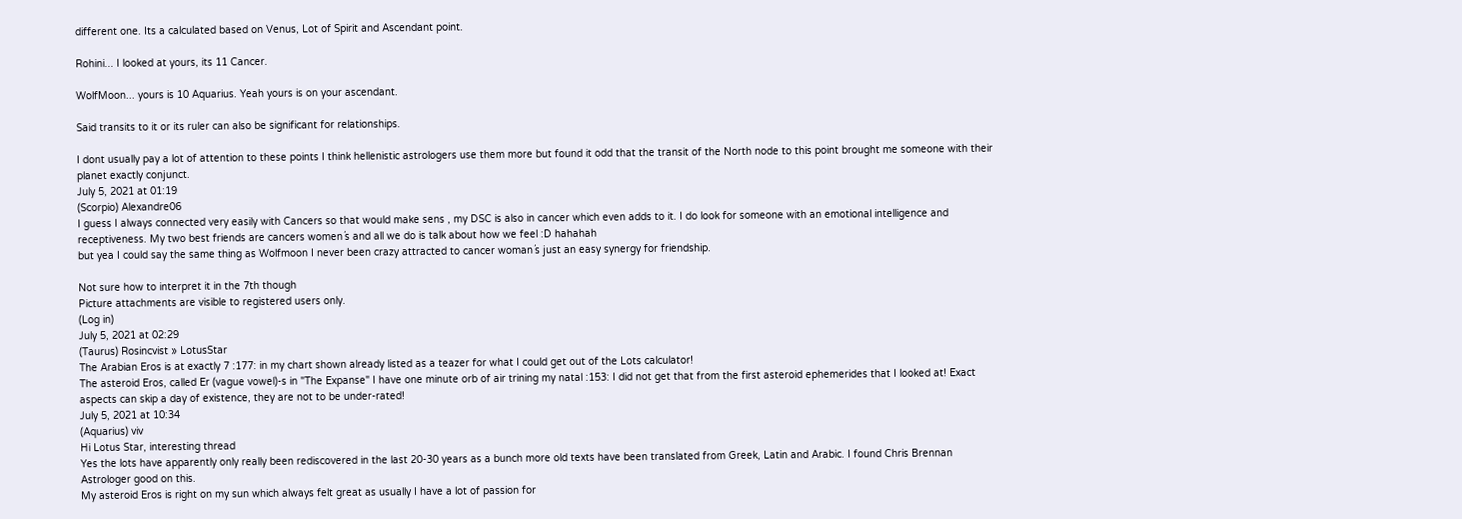different one. Its a calculated based on Venus, Lot of Spirit and Ascendant point.

Rohini... I looked at yours, its 11 Cancer.

WolfMoon... yours is 10 Aquarius. Yeah yours is on your ascendant.

Said transits to it or its ruler can also be significant for relationships.

I dont usually pay a lot of attention to these points I think hellenistic astrologers use them more but found it odd that the transit of the North node to this point brought me someone with their planet exactly conjunct.
July 5, 2021 at 01:19
(Scorpio) Alexandre06
I guess I always connected very easily with Cancers so that would make sens , my DSC is also in cancer which even adds to it. I do look for someone with an emotional intelligence and receptiveness. My two best friends are cancers women´s and all we do is talk about how we feel :D hahahah
but yea I could say the same thing as Wolfmoon I never been crazy attracted to cancer woman´s just an easy synergy for friendship.

Not sure how to interpret it in the 7th though
Picture attachments are visible to registered users only.
(Log in)
July 5, 2021 at 02:29
(Taurus) Rosincvist » LotusStar
The Arabian Eros is at exactly 7 :177: in my chart shown already listed as a teazer for what I could get out of the Lots calculator!
The asteroid Eros, called Er (vague vowel)-s in "The Expanse" I have one minute orb of air trining my natal :153: I did not get that from the first asteroid ephemerides that I looked at! Exact aspects can skip a day of existence, they are not to be under-rated!
July 5, 2021 at 10:34
(Aquarius) viv
Hi Lotus Star, interesting thread
Yes the lots have apparently only really been rediscovered in the last 20-30 years as a bunch more old texts have been translated from Greek, Latin and Arabic. I found Chris Brennan Astrologer good on this.
My asteroid Eros is right on my sun which always felt great as usually I have a lot of passion for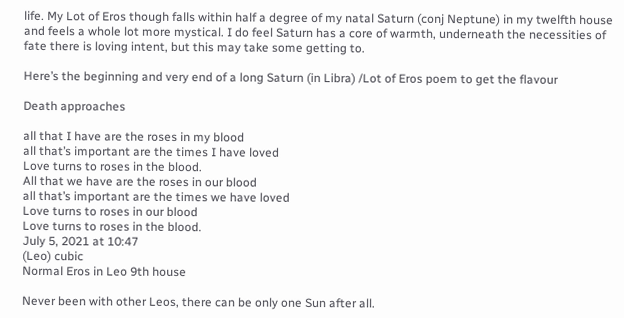life. My Lot of Eros though falls within half a degree of my natal Saturn (conj Neptune) in my twelfth house and feels a whole lot more mystical. I do feel Saturn has a core of warmth, underneath the necessities of fate there is loving intent, but this may take some getting to.

Here’s the beginning and very end of a long Saturn (in Libra) /Lot of Eros poem to get the flavour

Death approaches

all that I have are the roses in my blood
all that’s important are the times I have loved
Love turns to roses in the blood.
All that we have are the roses in our blood
all that’s important are the times we have loved
Love turns to roses in our blood
Love turns to roses in the blood.
July 5, 2021 at 10:47
(Leo) cubic
Normal Eros in Leo 9th house

Never been with other Leos, there can be only one Sun after all.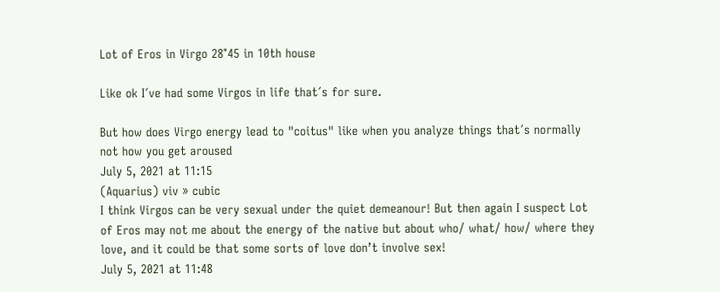Lot of Eros in Virgo 28°45 in 10th house

Like ok I´ve had some Virgos in life that´s for sure.

But how does Virgo energy lead to "coitus" like when you analyze things that´s normally not how you get aroused
July 5, 2021 at 11:15
(Aquarius) viv » cubic
I think Virgos can be very sexual under the quiet demeanour! But then again I suspect Lot of Eros may not me about the energy of the native but about who/ what/ how/ where they love, and it could be that some sorts of love don’t involve sex!
July 5, 2021 at 11:48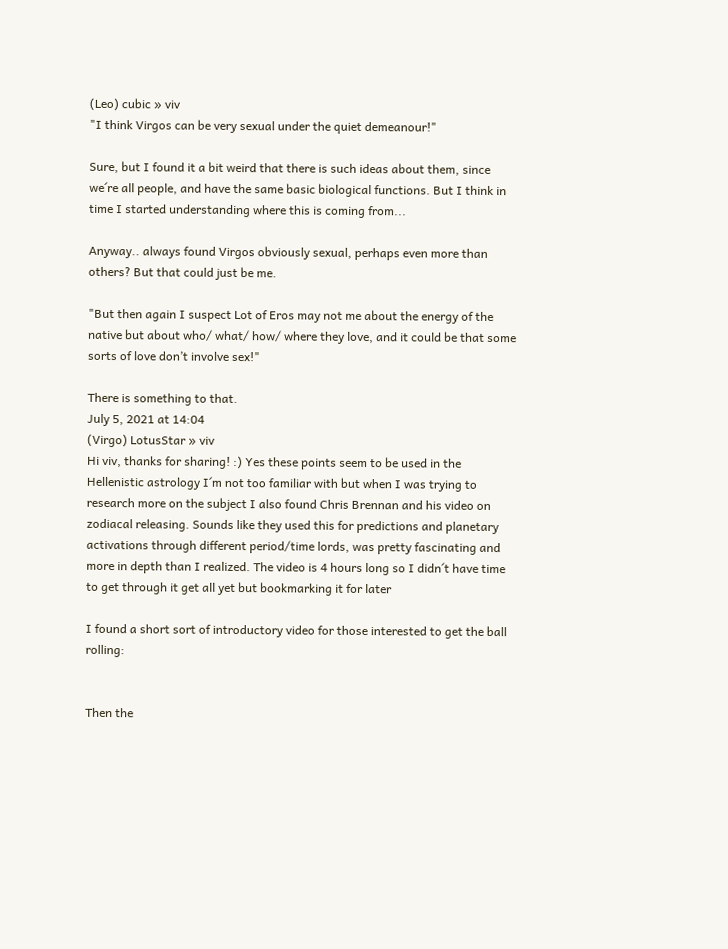(Leo) cubic » viv
"I think Virgos can be very sexual under the quiet demeanour!"

Sure, but I found it a bit weird that there is such ideas about them, since we´re all people, and have the same basic biological functions. But I think in time I started understanding where this is coming from...

Anyway.. always found Virgos obviously sexual, perhaps even more than others? But that could just be me.

"But then again I suspect Lot of Eros may not me about the energy of the native but about who/ what/ how/ where they love, and it could be that some sorts of love don’t involve sex!"

There is something to that.
July 5, 2021 at 14:04
(Virgo) LotusStar » viv
Hi viv, thanks for sharing! :) Yes these points seem to be used in the Hellenistic astrology I´m not too familiar with but when I was trying to research more on the subject I also found Chris Brennan and his video on zodiacal releasing. Sounds like they used this for predictions and planetary activations through different period/time lords, was pretty fascinating and more in depth than I realized. The video is 4 hours long so I didn´t have time to get through it get all yet but bookmarking it for later

I found a short sort of introductory video for those interested to get the ball rolling:


Then the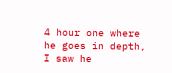4 hour one where he goes in depth, I saw he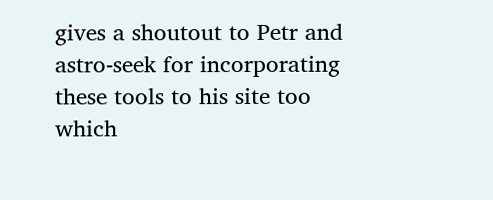gives a shoutout to Petr and astro-seek for incorporating these tools to his site too which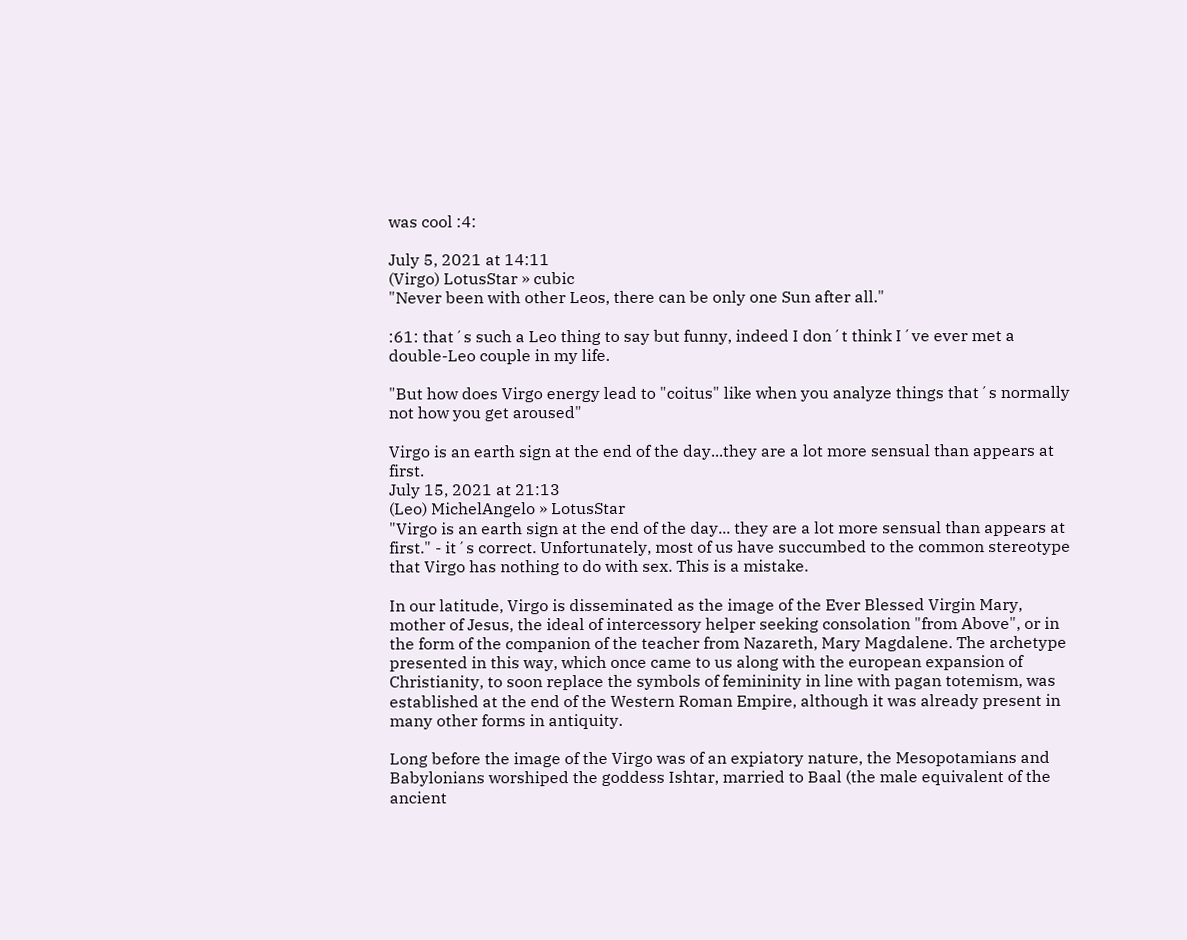was cool :4:

July 5, 2021 at 14:11
(Virgo) LotusStar » cubic
"Never been with other Leos, there can be only one Sun after all."

:61: that´s such a Leo thing to say but funny, indeed I don´t think I´ve ever met a double-Leo couple in my life.

"But how does Virgo energy lead to "coitus" like when you analyze things that´s normally not how you get aroused"

Virgo is an earth sign at the end of the day...they are a lot more sensual than appears at first.
July 15, 2021 at 21:13
(Leo) MichelAngelo » LotusStar
"Virgo is an earth sign at the end of the day... they are a lot more sensual than appears at first." - it´s correct. Unfortunately, most of us have succumbed to the common stereotype that Virgo has nothing to do with sex. This is a mistake.

In our latitude, Virgo is disseminated as the image of the Ever Blessed Virgin Mary, mother of Jesus, the ideal of intercessory helper seeking consolation "from Above", or in the form of the companion of the teacher from Nazareth, Mary Magdalene. The archetype presented in this way, which once came to us along with the european expansion of Christianity, to soon replace the symbols of femininity in line with pagan totemism, was established at the end of the Western Roman Empire, although it was already present in many other forms in antiquity.

Long before the image of the Virgo was of an expiatory nature, the Mesopotamians and Babylonians worshiped the goddess Ishtar, married to Baal (the male equivalent of the ancient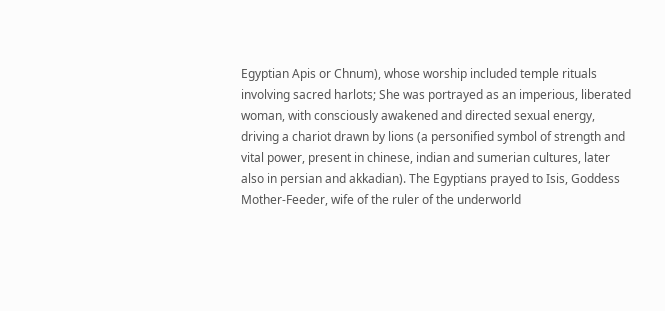Egyptian Apis or Chnum), whose worship included temple rituals involving sacred harlots; She was portrayed as an imperious, liberated woman, with consciously awakened and directed sexual energy, driving a chariot drawn by lions (a personified symbol of strength and vital power, present in chinese, indian and sumerian cultures, later also in persian and akkadian). The Egyptians prayed to Isis, Goddess Mother-Feeder, wife of the ruler of the underworld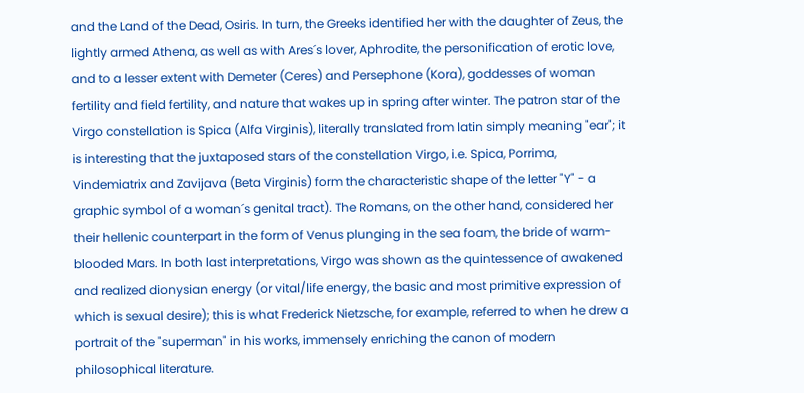and the Land of the Dead, Osiris. In turn, the Greeks identified her with the daughter of Zeus, the lightly armed Athena, as well as with Ares´s lover, Aphrodite, the personification of erotic love, and to a lesser extent with Demeter (Ceres) and Persephone (Kora), goddesses of woman fertility and field fertility, and nature that wakes up in spring after winter. The patron star of the Virgo constellation is Spica (Alfa Virginis), literally translated from latin simply meaning "ear"; it is interesting that the juxtaposed stars of the constellation Virgo, i.e. Spica, Porrima, Vindemiatrix and Zavijava (Beta Virginis) form the characteristic shape of the letter "Y" - a graphic symbol of a woman´s genital tract). The Romans, on the other hand, considered her their hellenic counterpart in the form of Venus plunging in the sea foam, the bride of warm-blooded Mars. In both last interpretations, Virgo was shown as the quintessence of awakened and realized dionysian energy (or vital/life energy, the basic and most primitive expression of which is sexual desire); this is what Frederick Nietzsche, for example, referred to when he drew a portrait of the "superman" in his works, immensely enriching the canon of modern philosophical literature.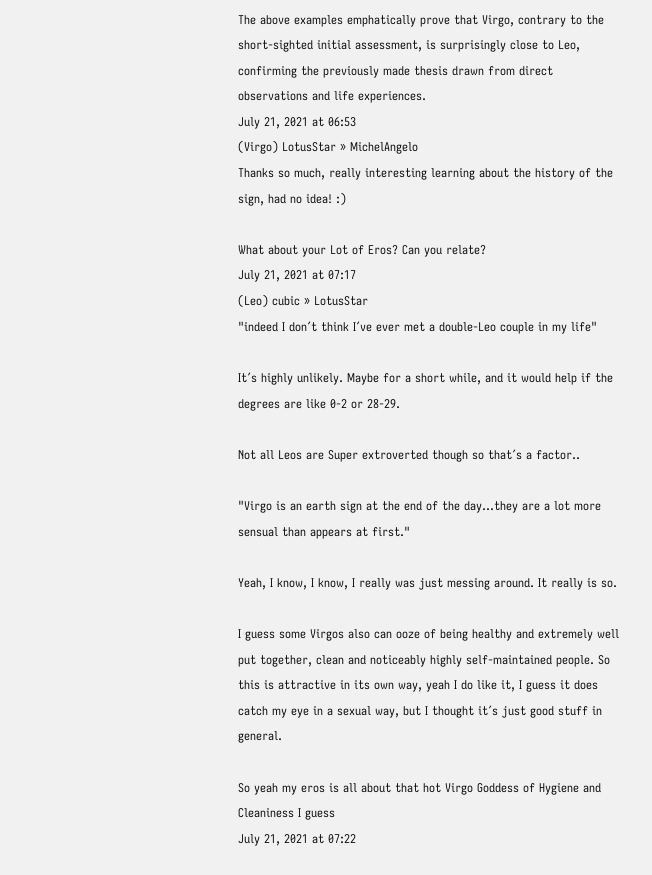The above examples emphatically prove that Virgo, contrary to the short-sighted initial assessment, is surprisingly close to Leo, confirming the previously made thesis drawn from direct observations and life experiences.
July 21, 2021 at 06:53
(Virgo) LotusStar » MichelAngelo
Thanks so much, really interesting learning about the history of the sign, had no idea! :)

What about your Lot of Eros? Can you relate?
July 21, 2021 at 07:17
(Leo) cubic » LotusStar
"indeed I don´t think I´ve ever met a double-Leo couple in my life"

It´s highly unlikely. Maybe for a short while, and it would help if the degrees are like 0-2 or 28-29.

Not all Leos are Super extroverted though so that´s a factor..

"Virgo is an earth sign at the end of the day...they are a lot more sensual than appears at first."

Yeah, I know, I know, I really was just messing around. It really is so.

I guess some Virgos also can ooze of being healthy and extremely well put together, clean and noticeably highly self-maintained people. So this is attractive in its own way, yeah I do like it, I guess it does catch my eye in a sexual way, but I thought it´s just good stuff in general.

So yeah my eros is all about that hot Virgo Goddess of Hygiene and Cleaniness I guess
July 21, 2021 at 07:22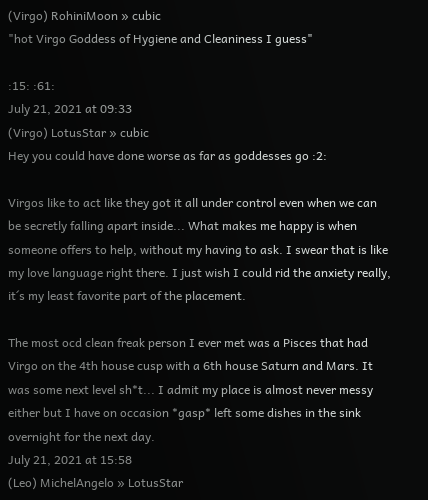(Virgo) RohiniMoon » cubic
"hot Virgo Goddess of Hygiene and Cleaniness I guess"

:15: :61:
July 21, 2021 at 09:33
(Virgo) LotusStar » cubic
Hey you could have done worse as far as goddesses go :2:

Virgos like to act like they got it all under control even when we can be secretly falling apart inside... What makes me happy is when someone offers to help, without my having to ask. I swear that is like my love language right there. I just wish I could rid the anxiety really, it´s my least favorite part of the placement.

The most ocd clean freak person I ever met was a Pisces that had Virgo on the 4th house cusp with a 6th house Saturn and Mars. It was some next level sh*t... I admit my place is almost never messy either but I have on occasion *gasp* left some dishes in the sink overnight for the next day.
July 21, 2021 at 15:58
(Leo) MichelAngelo » LotusStar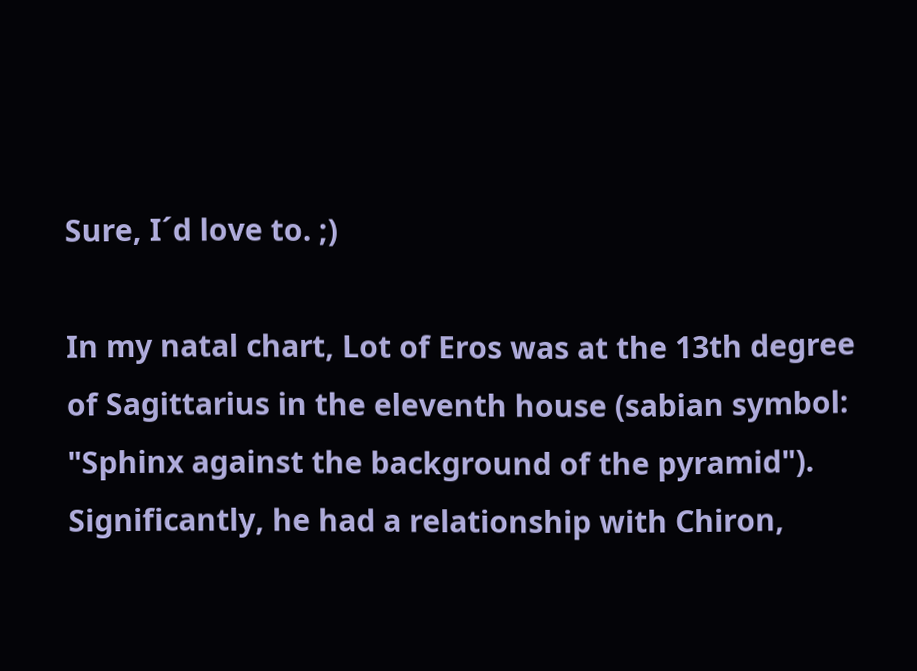Sure, I´d love to. ;)

In my natal chart, Lot of Eros was at the 13th degree of Sagittarius in the eleventh house (sabian symbol: "Sphinx against the background of the pyramid"). Significantly, he had a relationship with Chiron,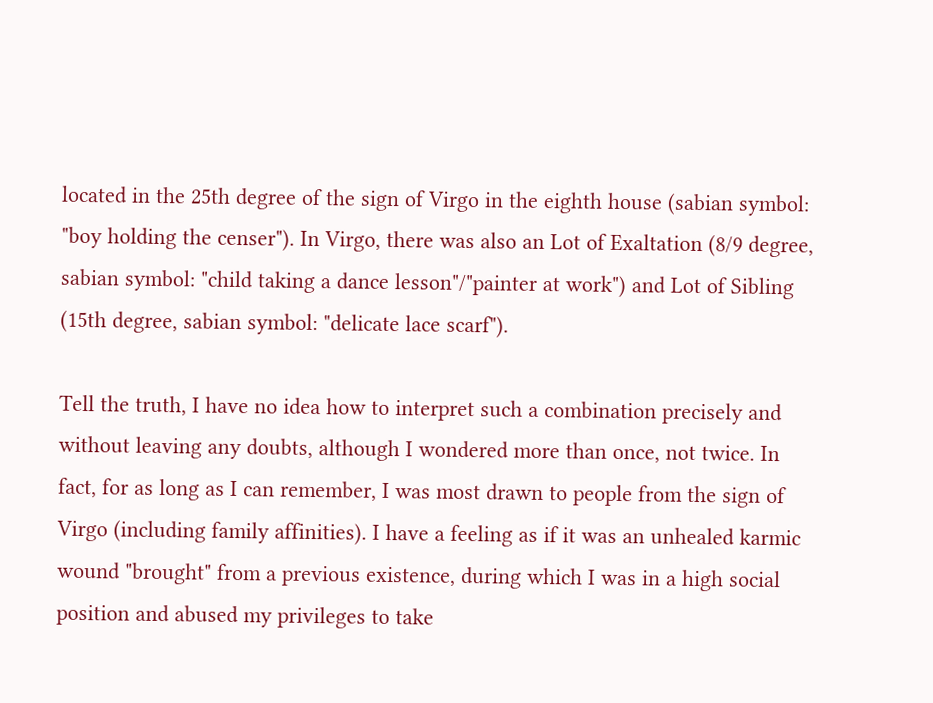located in the 25th degree of the sign of Virgo in the eighth house (sabian symbol: "boy holding the censer"). In Virgo, there was also an Lot of Exaltation (8/9 degree, sabian symbol: "child taking a dance lesson"/"painter at work") and Lot of Sibling (15th degree, sabian symbol: "delicate lace scarf").

Tell the truth, I have no idea how to interpret such a combination precisely and without leaving any doubts, although I wondered more than once, not twice. In fact, for as long as I can remember, I was most drawn to people from the sign of Virgo (including family affinities). I have a feeling as if it was an unhealed karmic wound "brought" from a previous existence, during which I was in a high social position and abused my privileges to take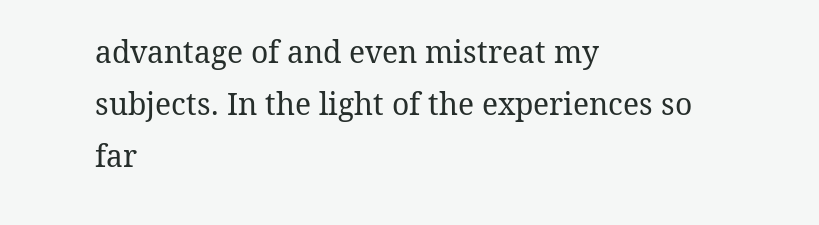advantage of and even mistreat my subjects. In the light of the experiences so far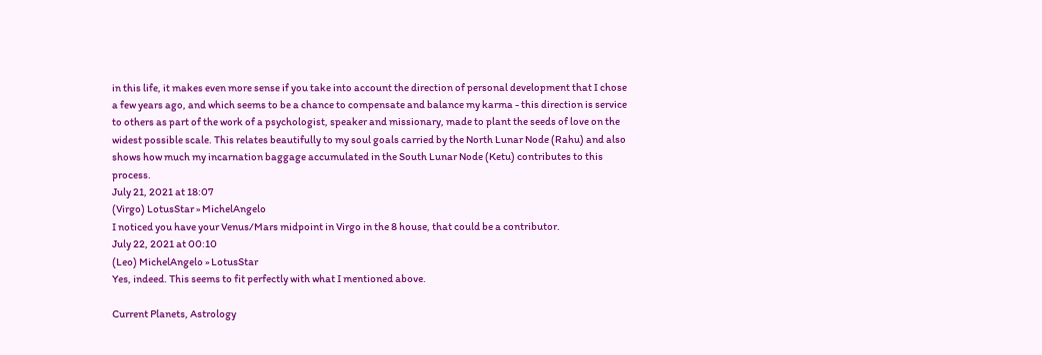in this life, it makes even more sense if you take into account the direction of personal development that I chose a few years ago, and which seems to be a chance to compensate and balance my karma - this direction is service to others as part of the work of a psychologist, speaker and missionary, made to plant the seeds of love on the widest possible scale. This relates beautifully to my soul goals carried by the North Lunar Node (Rahu) and also shows how much my incarnation baggage accumulated in the South Lunar Node (Ketu) contributes to this process.
July 21, 2021 at 18:07
(Virgo) LotusStar » MichelAngelo
I noticed you have your Venus/Mars midpoint in Virgo in the 8 house, that could be a contributor.
July 22, 2021 at 00:10
(Leo) MichelAngelo » LotusStar
Yes, indeed. This seems to fit perfectly with what I mentioned above.

Current Planets, Astrology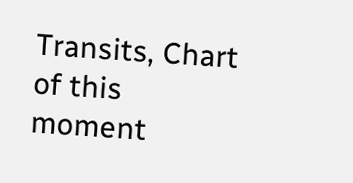Transits, Chart of this moment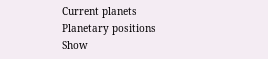Current planets
Planetary positions
Show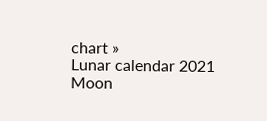chart »
Lunar calendar 2021
Moon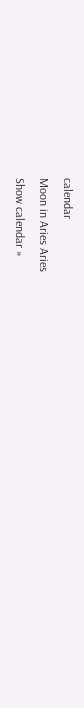calendar
Moon in Aries Aries
Show calendar »